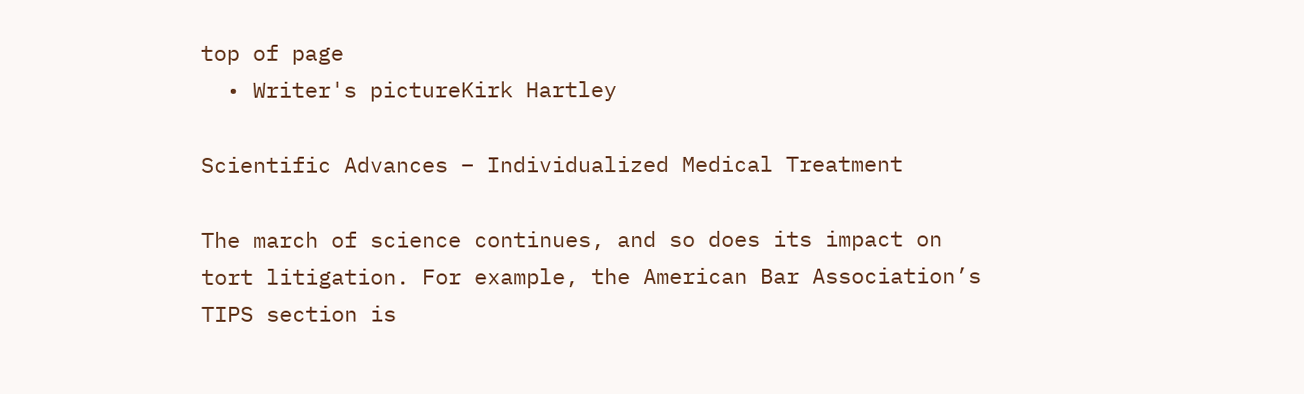top of page
  • Writer's pictureKirk Hartley

Scientific Advances – Individualized Medical Treatment

The march of science continues, and so does its impact on tort litigation. For example, the American Bar Association’s TIPS section is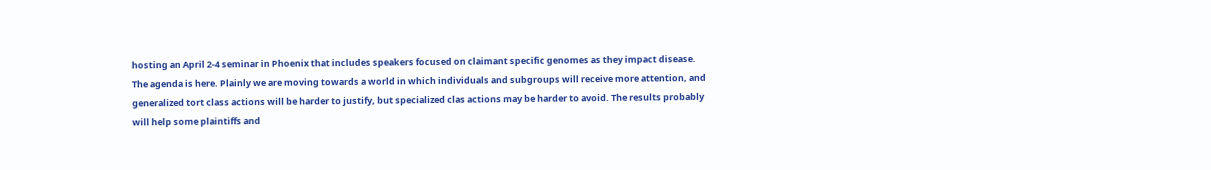hosting an April 2-4 seminar in Phoenix that includes speakers focused on claimant specific genomes as they impact disease. The agenda is here. Plainly we are moving towards a world in which individuals and subgroups will receive more attention, and generalized tort class actions will be harder to justify, but specialized clas actions may be harder to avoid. The results probably will help some plaintiffs and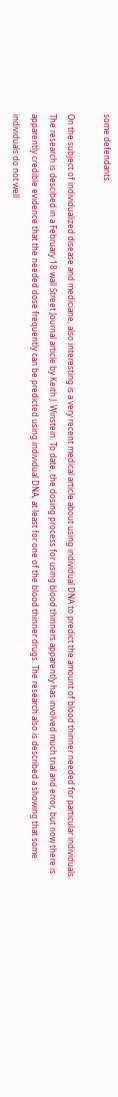some defendants.

On the subject of individualized disease and mediciane, also interesting is a very recent medical article about using individual DNA to predict the amount of blood thinner needed for particular individuals. The research is descibed in a February 18 wall Street Journal article by Keith J. Winstein. To date, the dosing process for using blood thinners apparently has involved much trial and error, but now there is apparently credible evidence that the needed dose frequently can be predicted using individual DNA, at least for one of the blood thinner drugs. The research also is described a showing that some individuals do not well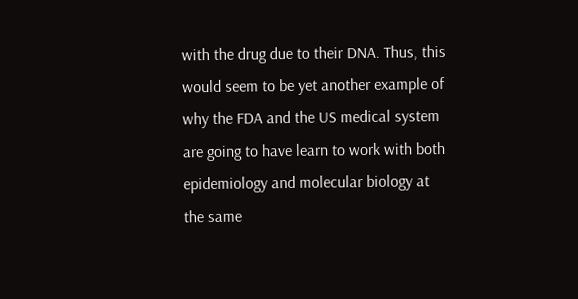with the drug due to their DNA. Thus, this would seem to be yet another example of why the FDA and the US medical system are going to have learn to work with both epidemiology and molecular biology at the same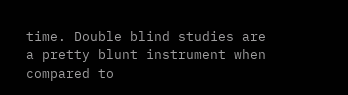time. Double blind studies are a pretty blunt instrument when compared to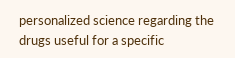personalized science regarding the drugs useful for a specific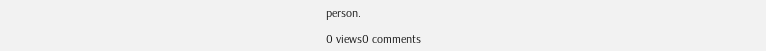person.

0 views0 comments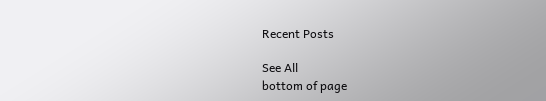Recent Posts

See All
bottom of page